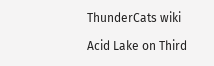ThunderCats wiki

Acid Lake on Third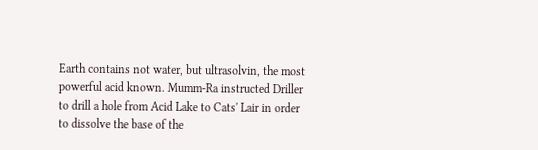Earth contains not water, but ultrasolvin, the most powerful acid known. Mumm-Ra instructed Driller to drill a hole from Acid Lake to Cats' Lair in order to dissolve the base of the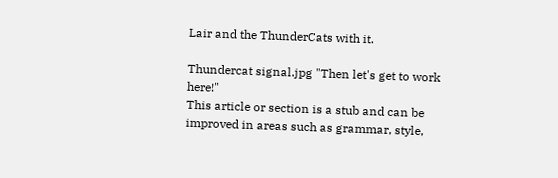Lair and the ThunderCats with it.

Thundercat signal.jpg "Then let's get to work here!"
This article or section is a stub and can be improved in areas such as grammar, style,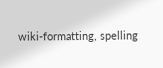wiki-formatting, spelling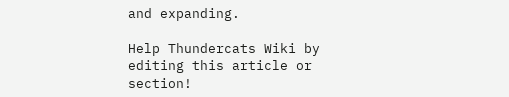and expanding.

Help Thundercats Wiki by editing this article or section!